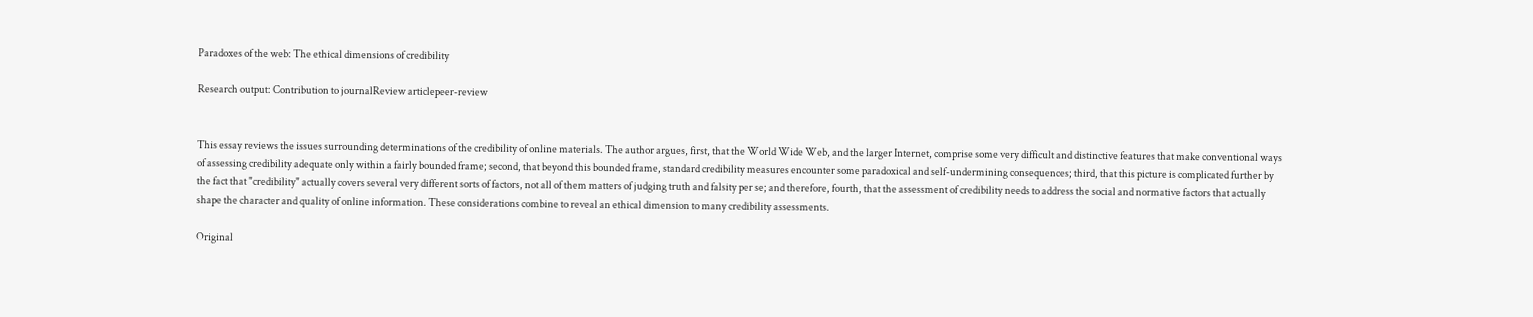Paradoxes of the web: The ethical dimensions of credibility

Research output: Contribution to journalReview articlepeer-review


This essay reviews the issues surrounding determinations of the credibility of online materials. The author argues, first, that the World Wide Web, and the larger Internet, comprise some very difficult and distinctive features that make conventional ways of assessing credibility adequate only within a fairly bounded frame; second, that beyond this bounded frame, standard credibility measures encounter some paradoxical and self-undermining consequences; third, that this picture is complicated further by the fact that "credibility" actually covers several very different sorts of factors, not all of them matters of judging truth and falsity per se; and therefore, fourth, that the assessment of credibility needs to address the social and normative factors that actually shape the character and quality of online information. These considerations combine to reveal an ethical dimension to many credibility assessments.

Original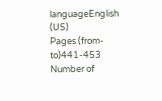languageEnglish (US)
Pages (from-to)441-453
Number of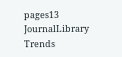pages13
JournalLibrary Trends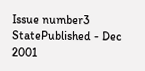Issue number3
StatePublished - Dec 2001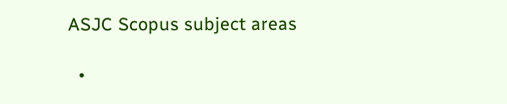ASJC Scopus subject areas

  •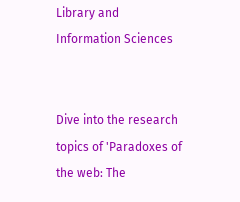Library and Information Sciences


Dive into the research topics of 'Paradoxes of the web: The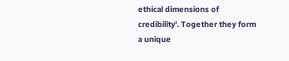ethical dimensions of credibility'. Together they form a unique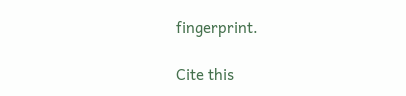fingerprint.

Cite this